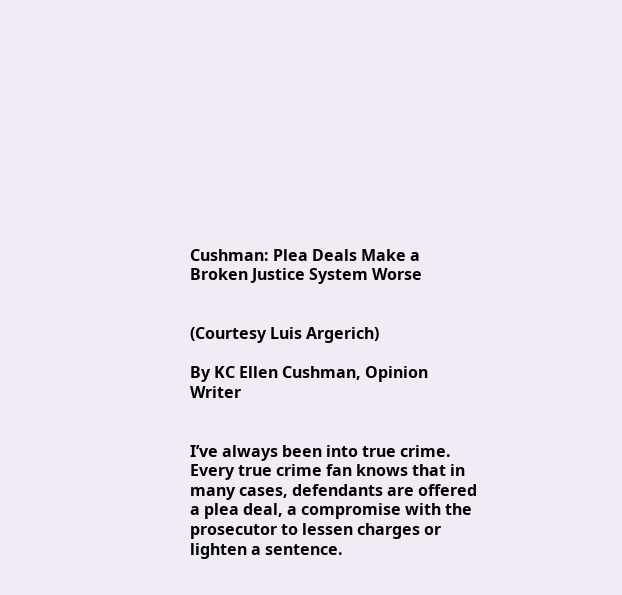Cushman: Plea Deals Make a Broken Justice System Worse


(Courtesy Luis Argerich)

By KC Ellen Cushman, Opinion Writer


I’ve always been into true crime. Every true crime fan knows that in many cases, defendants are offered a plea deal, a compromise with the prosecutor to lessen charges or lighten a sentence.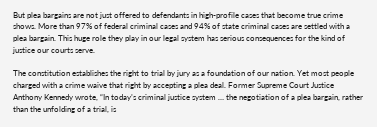But plea bargains are not just offered to defendants in high-profile cases that become true crime shows. More than 97% of federal criminal cases and 94% of state criminal cases are settled with a plea bargain. This huge role they play in our legal system has serious consequences for the kind of justice our courts serve.

The constitution establishes the right to trial by jury as a foundation of our nation. Yet most people charged with a crime waive that right by accepting a plea deal. Former Supreme Court Justice Anthony Kennedy wrote, “In today’s criminal justice system … the negotiation of a plea bargain, rather than the unfolding of a trial, is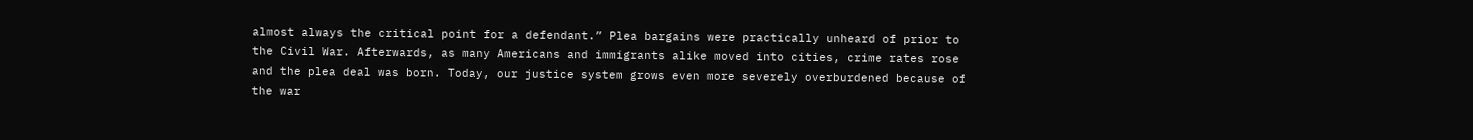almost always the critical point for a defendant.” Plea bargains were practically unheard of prior to the Civil War. Afterwards, as many Americans and immigrants alike moved into cities, crime rates rose and the plea deal was born. Today, our justice system grows even more severely overburdened because of the war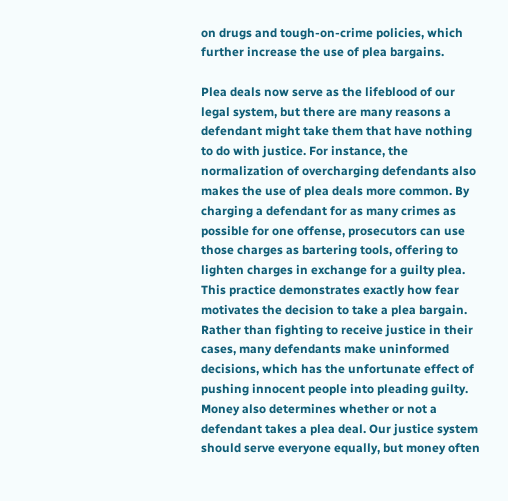on drugs and tough-on-crime policies, which further increase the use of plea bargains.

Plea deals now serve as the lifeblood of our legal system, but there are many reasons a defendant might take them that have nothing to do with justice. For instance, the normalization of overcharging defendants also makes the use of plea deals more common. By charging a defendant for as many crimes as possible for one offense, prosecutors can use those charges as bartering tools, offering to lighten charges in exchange for a guilty plea. This practice demonstrates exactly how fear motivates the decision to take a plea bargain. Rather than fighting to receive justice in their cases, many defendants make uninformed decisions, which has the unfortunate effect of pushing innocent people into pleading guilty. Money also determines whether or not a defendant takes a plea deal. Our justice system should serve everyone equally, but money often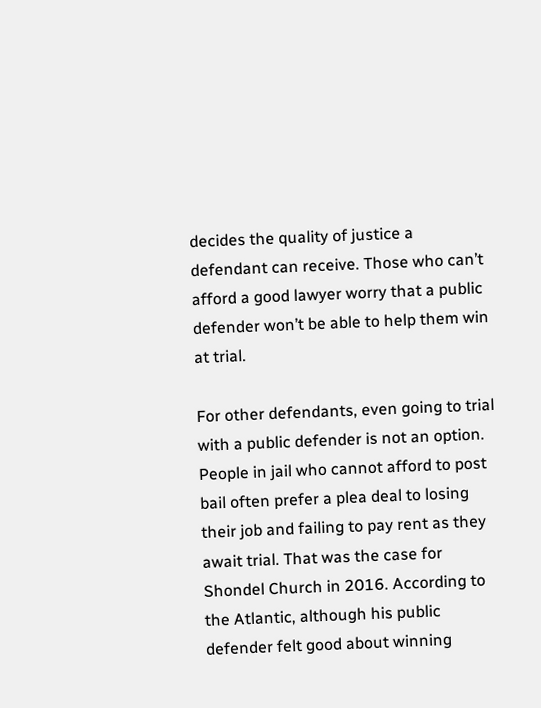decides the quality of justice a defendant can receive. Those who can’t afford a good lawyer worry that a public defender won’t be able to help them win at trial.

For other defendants, even going to trial with a public defender is not an option. People in jail who cannot afford to post bail often prefer a plea deal to losing their job and failing to pay rent as they await trial. That was the case for Shondel Church in 2016. According to the Atlantic, although his public defender felt good about winning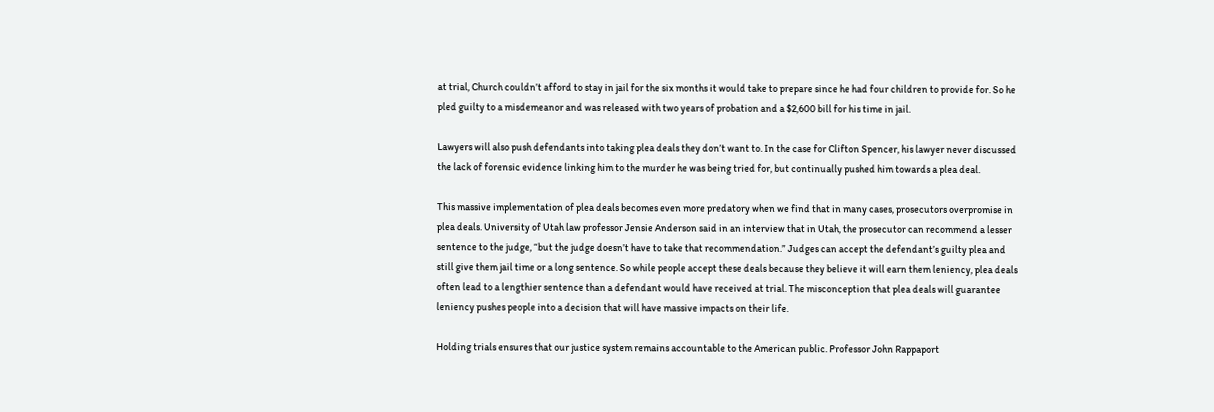at trial, Church couldn’t afford to stay in jail for the six months it would take to prepare since he had four children to provide for. So he pled guilty to a misdemeanor and was released with two years of probation and a $2,600 bill for his time in jail.

Lawyers will also push defendants into taking plea deals they don’t want to. In the case for Clifton Spencer, his lawyer never discussed the lack of forensic evidence linking him to the murder he was being tried for, but continually pushed him towards a plea deal.

This massive implementation of plea deals becomes even more predatory when we find that in many cases, prosecutors overpromise in plea deals. University of Utah law professor Jensie Anderson said in an interview that in Utah, the prosecutor can recommend a lesser sentence to the judge, “but the judge doesn’t have to take that recommendation.” Judges can accept the defendant’s guilty plea and still give them jail time or a long sentence. So while people accept these deals because they believe it will earn them leniency, plea deals often lead to a lengthier sentence than a defendant would have received at trial. The misconception that plea deals will guarantee leniency pushes people into a decision that will have massive impacts on their life.

Holding trials ensures that our justice system remains accountable to the American public. Professor John Rappaport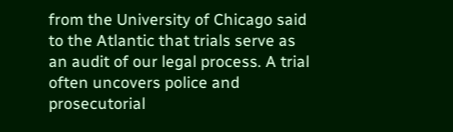from the University of Chicago said to the Atlantic that trials serve as an audit of our legal process. A trial often uncovers police and prosecutorial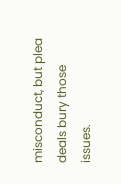misconduct, but plea deals bury those issues.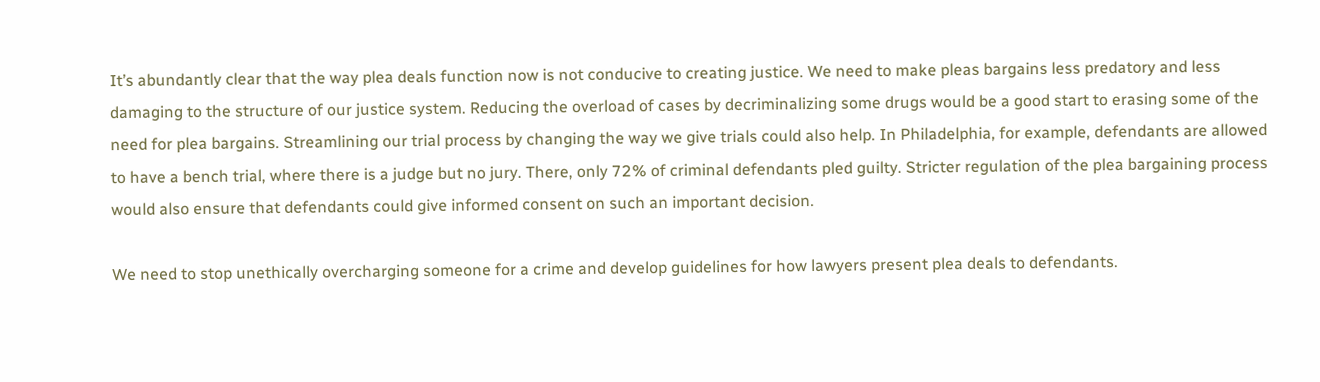It’s abundantly clear that the way plea deals function now is not conducive to creating justice. We need to make pleas bargains less predatory and less damaging to the structure of our justice system. Reducing the overload of cases by decriminalizing some drugs would be a good start to erasing some of the need for plea bargains. Streamlining our trial process by changing the way we give trials could also help. In Philadelphia, for example, defendants are allowed to have a bench trial, where there is a judge but no jury. There, only 72% of criminal defendants pled guilty. Stricter regulation of the plea bargaining process would also ensure that defendants could give informed consent on such an important decision.

We need to stop unethically overcharging someone for a crime and develop guidelines for how lawyers present plea deals to defendants.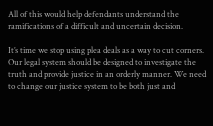All of this would help defendants understand the ramifications of a difficult and uncertain decision.

It’s time we stop using plea deals as a way to cut corners. Our legal system should be designed to investigate the truth and provide justice in an orderly manner. We need to change our justice system to be both just and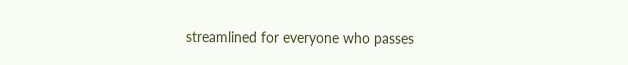streamlined for everyone who passes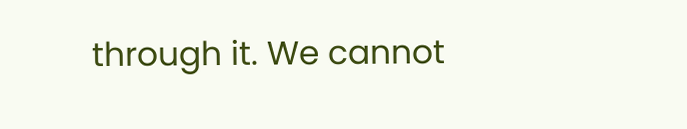through it. We cannot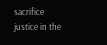sacrifice justice in the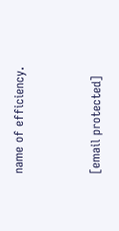name of efficiency.


[email protected]